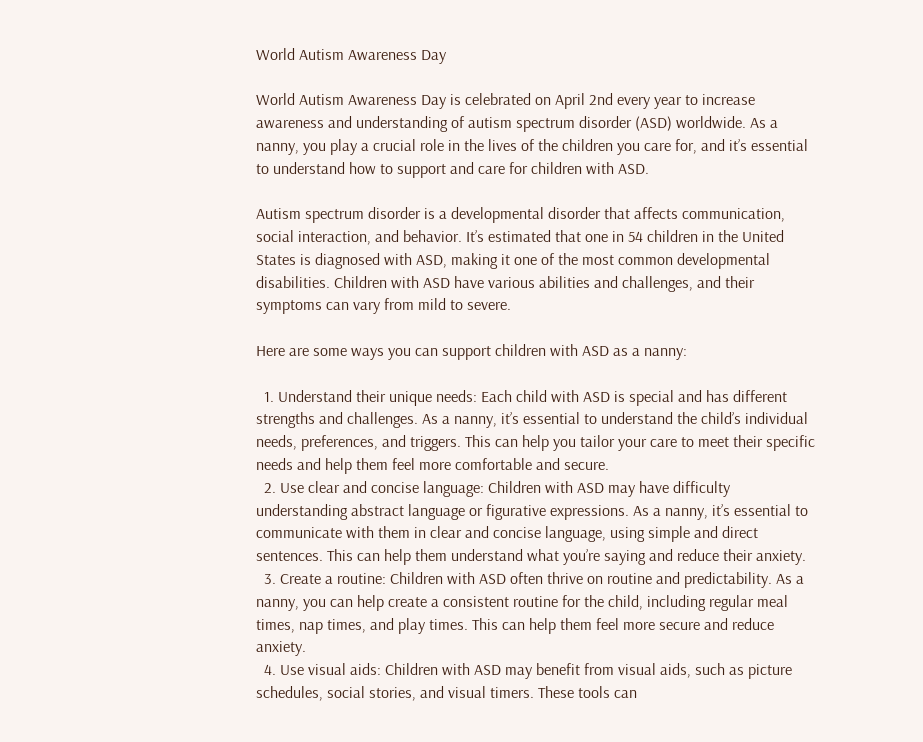World Autism Awareness Day

World Autism Awareness Day is celebrated on April 2nd every year to increase awareness and understanding of autism spectrum disorder (ASD) worldwide. As a nanny, you play a crucial role in the lives of the children you care for, and it’s essential to understand how to support and care for children with ASD.

Autism spectrum disorder is a developmental disorder that affects communication, social interaction, and behavior. It’s estimated that one in 54 children in the United States is diagnosed with ASD, making it one of the most common developmental disabilities. Children with ASD have various abilities and challenges, and their symptoms can vary from mild to severe.

Here are some ways you can support children with ASD as a nanny:

  1. Understand their unique needs: Each child with ASD is special and has different strengths and challenges. As a nanny, it’s essential to understand the child’s individual needs, preferences, and triggers. This can help you tailor your care to meet their specific needs and help them feel more comfortable and secure.
  2. Use clear and concise language: Children with ASD may have difficulty understanding abstract language or figurative expressions. As a nanny, it’s essential to communicate with them in clear and concise language, using simple and direct sentences. This can help them understand what you’re saying and reduce their anxiety.
  3. Create a routine: Children with ASD often thrive on routine and predictability. As a nanny, you can help create a consistent routine for the child, including regular meal times, nap times, and play times. This can help them feel more secure and reduce anxiety.
  4. Use visual aids: Children with ASD may benefit from visual aids, such as picture schedules, social stories, and visual timers. These tools can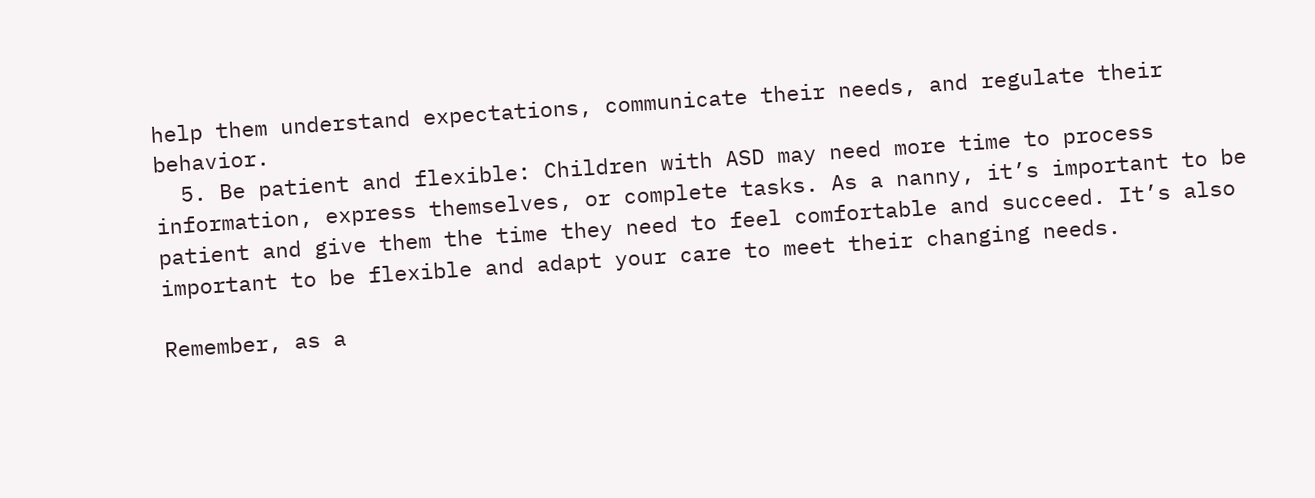help them understand expectations, communicate their needs, and regulate their behavior.
  5. Be patient and flexible: Children with ASD may need more time to process information, express themselves, or complete tasks. As a nanny, it’s important to be patient and give them the time they need to feel comfortable and succeed. It’s also important to be flexible and adapt your care to meet their changing needs.

Remember, as a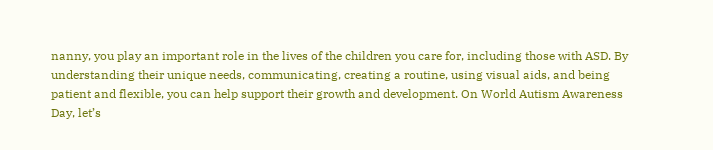nanny, you play an important role in the lives of the children you care for, including those with ASD. By understanding their unique needs, communicating, creating a routine, using visual aids, and being patient and flexible, you can help support their growth and development. On World Autism Awareness Day, let’s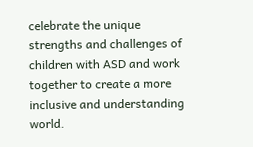celebrate the unique strengths and challenges of children with ASD and work together to create a more inclusive and understanding world.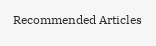Recommended Articles